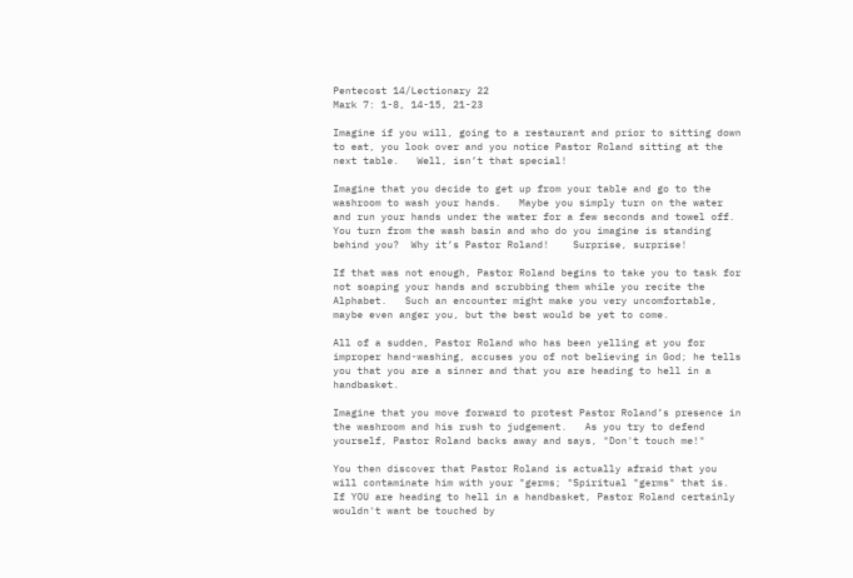Pentecost 14/Lectionary 22
Mark 7: 1-8, 14-15, 21-23

Imagine if you will, going to a restaurant and prior to sitting down to eat, you look over and you notice Pastor Roland sitting at the next table.   Well, isn’t that special!

Imagine that you decide to get up from your table and go to the washroom to wash your hands.   Maybe you simply turn on the water and run your hands under the water for a few seconds and towel off.   You turn from the wash basin and who do you imagine is standing behind you?  Why it’s Pastor Roland!    Surprise, surprise!

If that was not enough, Pastor Roland begins to take you to task for not soaping your hands and scrubbing them while you recite the Alphabet.   Such an encounter might make you very uncomfortable, maybe even anger you, but the best would be yet to come.

All of a sudden, Pastor Roland who has been yelling at you for improper hand-washing, accuses you of not believing in God; he tells you that you are a sinner and that you are heading to hell in a handbasket.

Imagine that you move forward to protest Pastor Roland’s presence in the washroom and his rush to judgement.   As you try to defend yourself, Pastor Roland backs away and says, "Don't touch me!"

You then discover that Pastor Roland is actually afraid that you will contaminate him with your "germs; "Spiritual "germs" that is.   If YOU are heading to hell in a handbasket, Pastor Roland certainly wouldn't want be touched by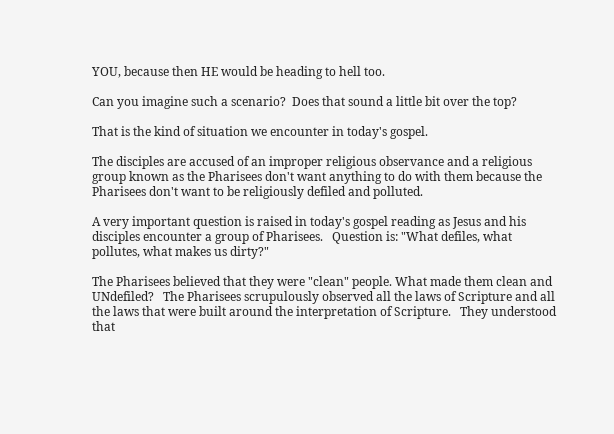YOU, because then HE would be heading to hell too.

Can you imagine such a scenario?  Does that sound a little bit over the top?

That is the kind of situation we encounter in today's gospel.

The disciples are accused of an improper religious observance and a religious group known as the Pharisees don't want anything to do with them because the Pharisees don't want to be religiously defiled and polluted.

A very important question is raised in today's gospel reading as Jesus and his disciples encounter a group of Pharisees.   Question is: "What defiles, what pollutes, what makes us dirty?"

The Pharisees believed that they were "clean" people. What made them clean and UNdefiled?   The Pharisees scrupulously observed all the laws of Scripture and all the laws that were built around the interpretation of Scripture.   They understood that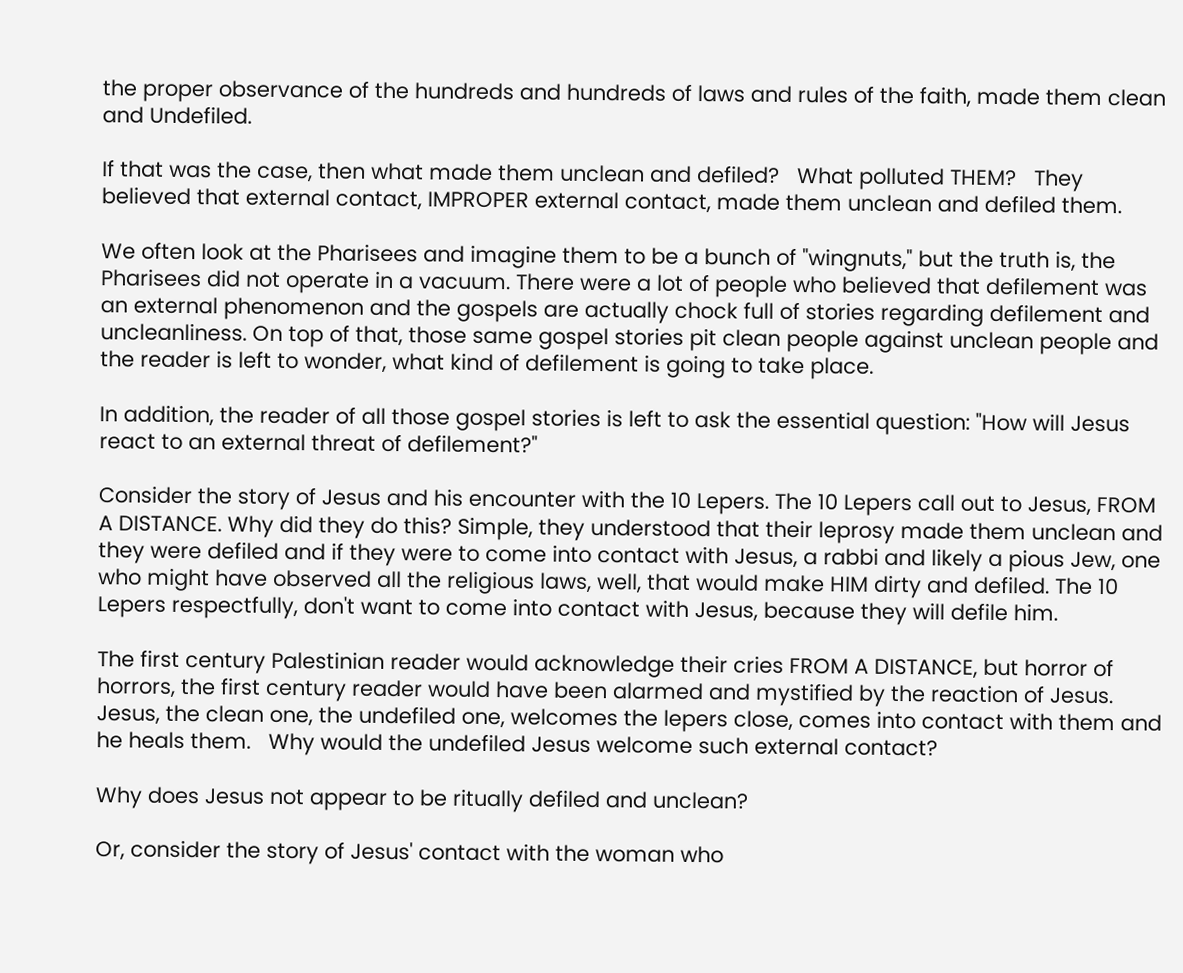the proper observance of the hundreds and hundreds of laws and rules of the faith, made them clean and Undefiled.

If that was the case, then what made them unclean and defiled?   What polluted THEM?   They believed that external contact, IMPROPER external contact, made them unclean and defiled them.

We often look at the Pharisees and imagine them to be a bunch of "wingnuts," but the truth is, the Pharisees did not operate in a vacuum. There were a lot of people who believed that defilement was an external phenomenon and the gospels are actually chock full of stories regarding defilement and uncleanliness. On top of that, those same gospel stories pit clean people against unclean people and the reader is left to wonder, what kind of defilement is going to take place.

In addition, the reader of all those gospel stories is left to ask the essential question: "How will Jesus react to an external threat of defilement?"

Consider the story of Jesus and his encounter with the 10 Lepers. The 10 Lepers call out to Jesus, FROM A DISTANCE. Why did they do this? Simple, they understood that their leprosy made them unclean and they were defiled and if they were to come into contact with Jesus, a rabbi and likely a pious Jew, one who might have observed all the religious laws, well, that would make HIM dirty and defiled. The 10 Lepers respectfully, don't want to come into contact with Jesus, because they will defile him.

The first century Palestinian reader would acknowledge their cries FROM A DISTANCE, but horror of horrors, the first century reader would have been alarmed and mystified by the reaction of Jesus. Jesus, the clean one, the undefiled one, welcomes the lepers close, comes into contact with them and he heals them.   Why would the undefiled Jesus welcome such external contact?

Why does Jesus not appear to be ritually defiled and unclean?

Or, consider the story of Jesus' contact with the woman who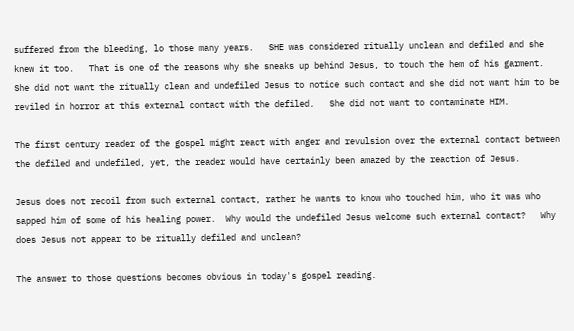suffered from the bleeding, lo those many years.   SHE was considered ritually unclean and defiled and she knew it too.   That is one of the reasons why she sneaks up behind Jesus, to touch the hem of his garment.   She did not want the ritually clean and undefiled Jesus to notice such contact and she did not want him to be reviled in horror at this external contact with the defiled.   She did not want to contaminate HIM.

The first century reader of the gospel might react with anger and revulsion over the external contact between the defiled and undefiled, yet, the reader would have certainly been amazed by the reaction of Jesus.

Jesus does not recoil from such external contact, rather he wants to know who touched him, who it was who sapped him of some of his healing power.  Why would the undefiled Jesus welcome such external contact?   Why does Jesus not appear to be ritually defiled and unclean?

The answer to those questions becomes obvious in today's gospel reading.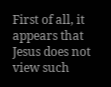First of all, it appears that Jesus does not view such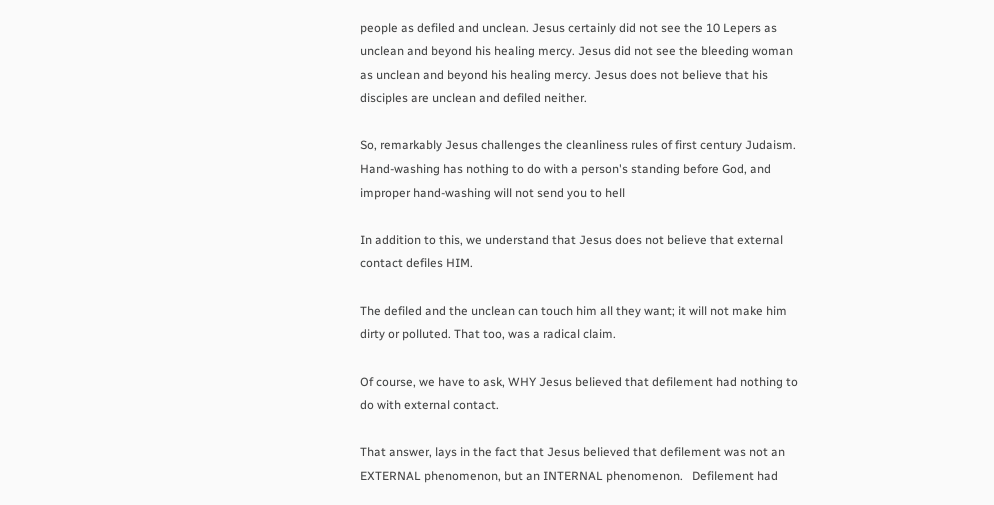people as defiled and unclean. Jesus certainly did not see the 10 Lepers as unclean and beyond his healing mercy. Jesus did not see the bleeding woman as unclean and beyond his healing mercy. Jesus does not believe that his disciples are unclean and defiled neither.

So, remarkably Jesus challenges the cleanliness rules of first century Judaism.  Hand-washing has nothing to do with a person's standing before God, and improper hand-washing will not send you to hell

In addition to this, we understand that Jesus does not believe that external contact defiles HIM.

The defiled and the unclean can touch him all they want; it will not make him dirty or polluted. That too, was a radical claim.

Of course, we have to ask, WHY Jesus believed that defilement had nothing to do with external contact.

That answer, lays in the fact that Jesus believed that defilement was not an EXTERNAL phenomenon, but an INTERNAL phenomenon.   Defilement had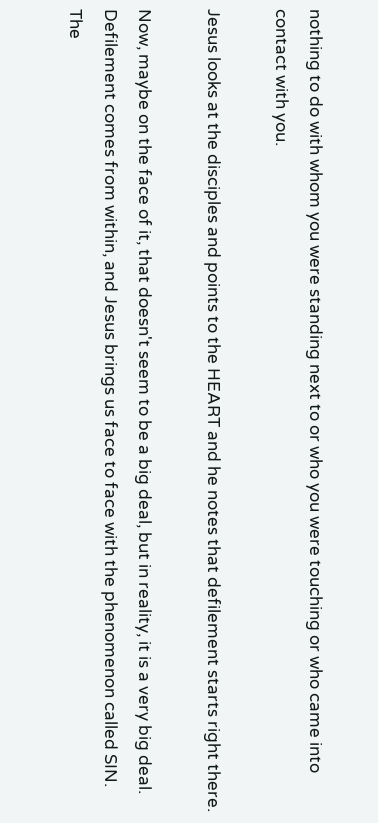nothing to do with whom you were standing next to or who you were touching or who came into contact with you.

Jesus looks at the disciples and points to the HEART and he notes that defilement starts right there.

Now, maybe on the face of it, that doesn't seem to be a big deal, but in reality, it is a very big deal. Defilement comes from within, and Jesus brings us face to face with the phenomenon called SIN.  The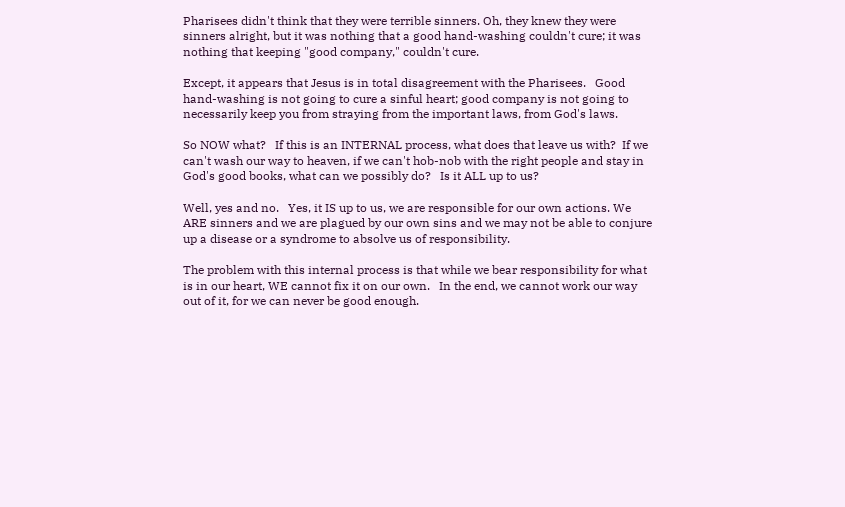Pharisees didn't think that they were terrible sinners. Oh, they knew they were sinners alright, but it was nothing that a good hand-washing couldn't cure; it was nothing that keeping "good company," couldn't cure.

Except, it appears that Jesus is in total disagreement with the Pharisees.   Good hand-washing is not going to cure a sinful heart; good company is not going to necessarily keep you from straying from the important laws, from God's laws.

So NOW what?   If this is an INTERNAL process, what does that leave us with?  If we can't wash our way to heaven, if we can't hob-nob with the right people and stay in God's good books, what can we possibly do?   Is it ALL up to us?

Well, yes and no.   Yes, it IS up to us, we are responsible for our own actions. We ARE sinners and we are plagued by our own sins and we may not be able to conjure up a disease or a syndrome to absolve us of responsibility.

The problem with this internal process is that while we bear responsibility for what is in our heart, WE cannot fix it on our own.   In the end, we cannot work our way out of it, for we can never be good enough.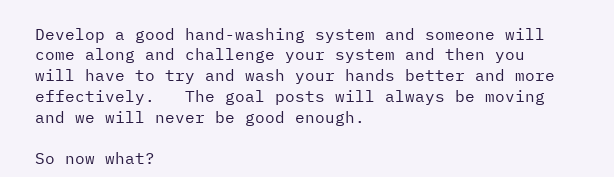Develop a good hand-washing system and someone will come along and challenge your system and then you will have to try and wash your hands better and more effectively.   The goal posts will always be moving and we will never be good enough.

So now what?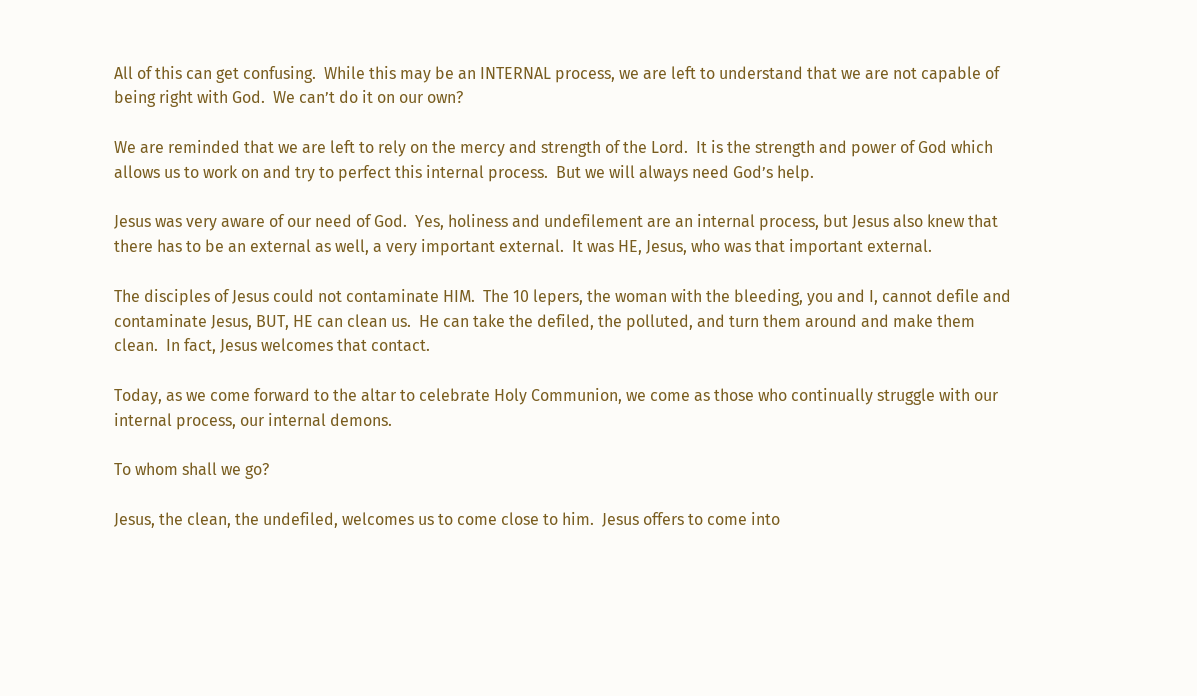All of this can get confusing.  While this may be an INTERNAL process, we are left to understand that we are not capable of being right with God.  We can’t do it on our own?

We are reminded that we are left to rely on the mercy and strength of the Lord.  It is the strength and power of God which allows us to work on and try to perfect this internal process.  But we will always need God’s help.

Jesus was very aware of our need of God.  Yes, holiness and undefilement are an internal process, but Jesus also knew that there has to be an external as well, a very important external.  It was HE, Jesus, who was that important external.

The disciples of Jesus could not contaminate HIM.  The 10 lepers, the woman with the bleeding, you and I, cannot defile and contaminate Jesus, BUT, HE can clean us.  He can take the defiled, the polluted, and turn them around and make them clean.  In fact, Jesus welcomes that contact.

Today, as we come forward to the altar to celebrate Holy Communion, we come as those who continually struggle with our internal process, our internal demons.

To whom shall we go?

Jesus, the clean, the undefiled, welcomes us to come close to him.  Jesus offers to come into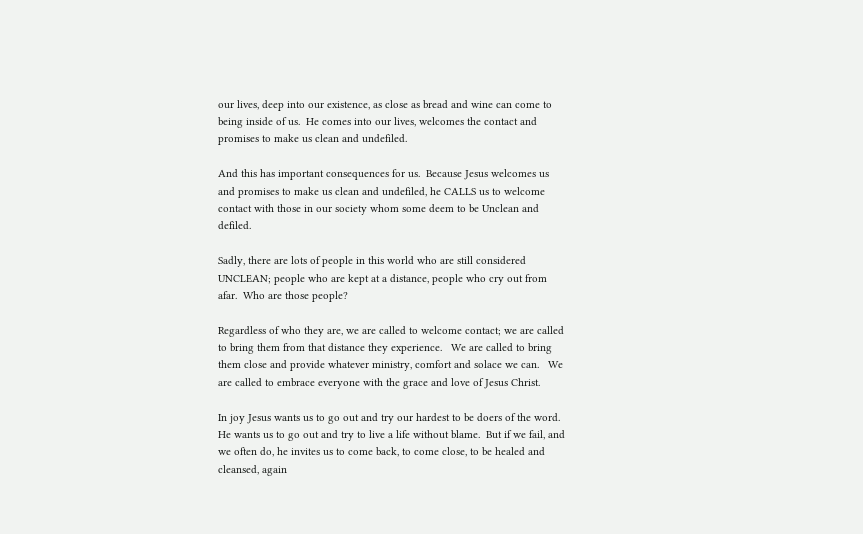our lives, deep into our existence, as close as bread and wine can come to being inside of us.  He comes into our lives, welcomes the contact and promises to make us clean and undefiled.

And this has important consequences for us.  Because Jesus welcomes us and promises to make us clean and undefiled, he CALLS us to welcome contact with those in our society whom some deem to be Unclean and defiled.

Sadly, there are lots of people in this world who are still considered UNCLEAN; people who are kept at a distance, people who cry out from afar.  Who are those people?

Regardless of who they are, we are called to welcome contact; we are called to bring them from that distance they experience.   We are called to bring them close and provide whatever ministry, comfort and solace we can.   We are called to embrace everyone with the grace and love of Jesus Christ.

In joy Jesus wants us to go out and try our hardest to be doers of the word.  He wants us to go out and try to live a life without blame.  But if we fail, and we often do, he invites us to come back, to come close, to be healed and cleansed, again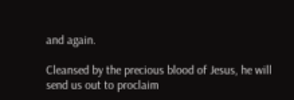and again.

Cleansed by the precious blood of Jesus, he will send us out to proclaim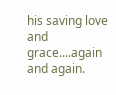his saving love and grace....again and again.